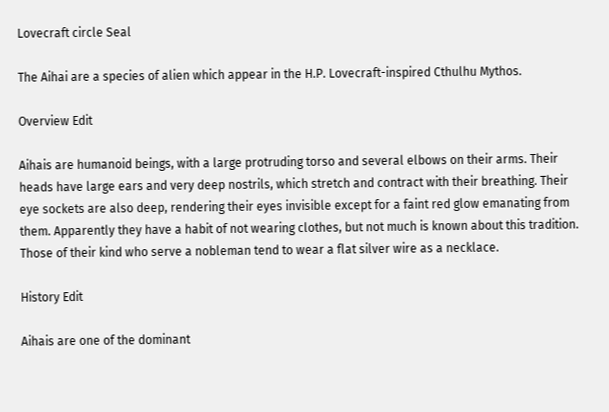Lovecraft circle Seal

The Aihai are a species of alien which appear in the H.P. Lovecraft-inspired Cthulhu Mythos.

Overview Edit

Aihais are humanoid beings, with a large protruding torso and several elbows on their arms. Their heads have large ears and very deep nostrils, which stretch and contract with their breathing. Their eye sockets are also deep, rendering their eyes invisible except for a faint red glow emanating from them. Apparently they have a habit of not wearing clothes, but not much is known about this tradition. Those of their kind who serve a nobleman tend to wear a flat silver wire as a necklace.

History Edit

Aihais are one of the dominant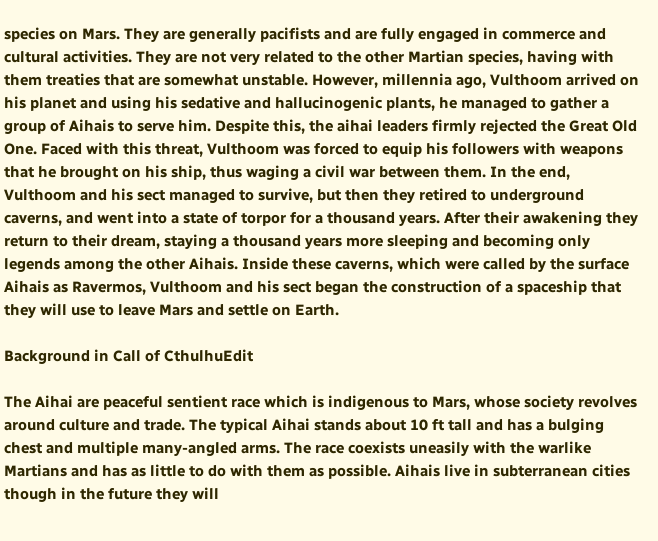species on Mars. They are generally pacifists and are fully engaged in commerce and cultural activities. They are not very related to the other Martian species, having with them treaties that are somewhat unstable. However, millennia ago, Vulthoom arrived on his planet and using his sedative and hallucinogenic plants, he managed to gather a group of Aihais to serve him. Despite this, the aihai leaders firmly rejected the Great Old One. Faced with this threat, Vulthoom was forced to equip his followers with weapons that he brought on his ship, thus waging a civil war between them. In the end, Vulthoom and his sect managed to survive, but then they retired to underground caverns, and went into a state of torpor for a thousand years. After their awakening they return to their dream, staying a thousand years more sleeping and becoming only legends among the other Aihais. Inside these caverns, which were called by the surface Aihais as Ravermos, Vulthoom and his sect began the construction of a spaceship that they will use to leave Mars and settle on Earth.

Background in Call of CthulhuEdit

The Aihai are peaceful sentient race which is indigenous to Mars, whose society revolves around culture and trade. The typical Aihai stands about 10 ft tall and has a bulging chest and multiple many-angled arms. The race coexists uneasily with the warlike Martians and has as little to do with them as possible. Aihais live in subterranean cities though in the future they will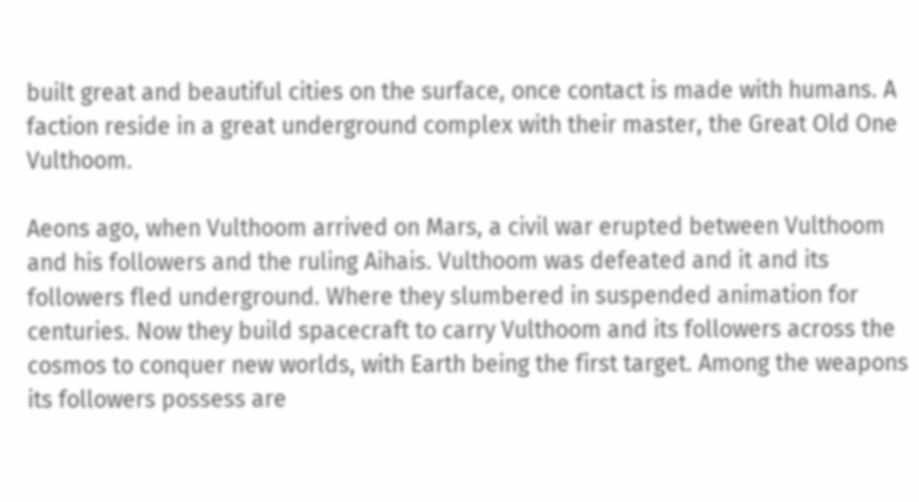built great and beautiful cities on the surface, once contact is made with humans. A faction reside in a great underground complex with their master, the Great Old One Vulthoom.

Aeons ago, when Vulthoom arrived on Mars, a civil war erupted between Vulthoom and his followers and the ruling Aihais. Vulthoom was defeated and it and its followers fled underground. Where they slumbered in suspended animation for centuries. Now they build spacecraft to carry Vulthoom and its followers across the cosmos to conquer new worlds, with Earth being the first target. Among the weapons its followers possess are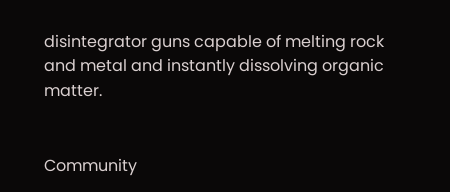disintegrator guns capable of melting rock and metal and instantly dissolving organic matter.


Community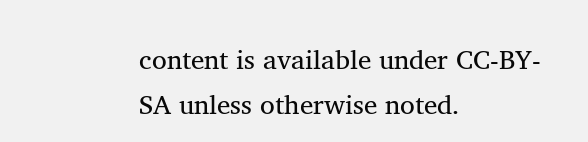content is available under CC-BY-SA unless otherwise noted.